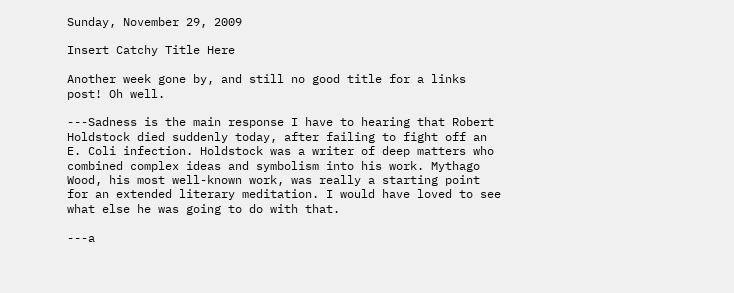Sunday, November 29, 2009

Insert Catchy Title Here

Another week gone by, and still no good title for a links post! Oh well.

---Sadness is the main response I have to hearing that Robert Holdstock died suddenly today, after failing to fight off an E. Coli infection. Holdstock was a writer of deep matters who combined complex ideas and symbolism into his work. Mythago Wood, his most well-known work, was really a starting point for an extended literary meditation. I would have loved to see what else he was going to do with that.

---a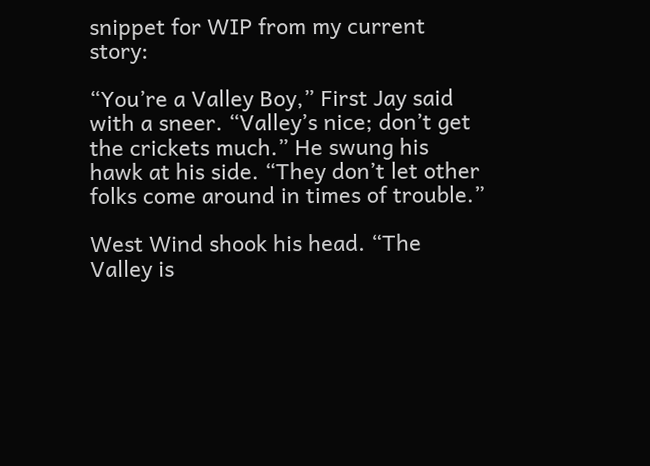snippet for WIP from my current story:

“You’re a Valley Boy,” First Jay said with a sneer. “Valley’s nice; don’t get the crickets much.” He swung his hawk at his side. “They don’t let other folks come around in times of trouble.”

West Wind shook his head. “The Valley is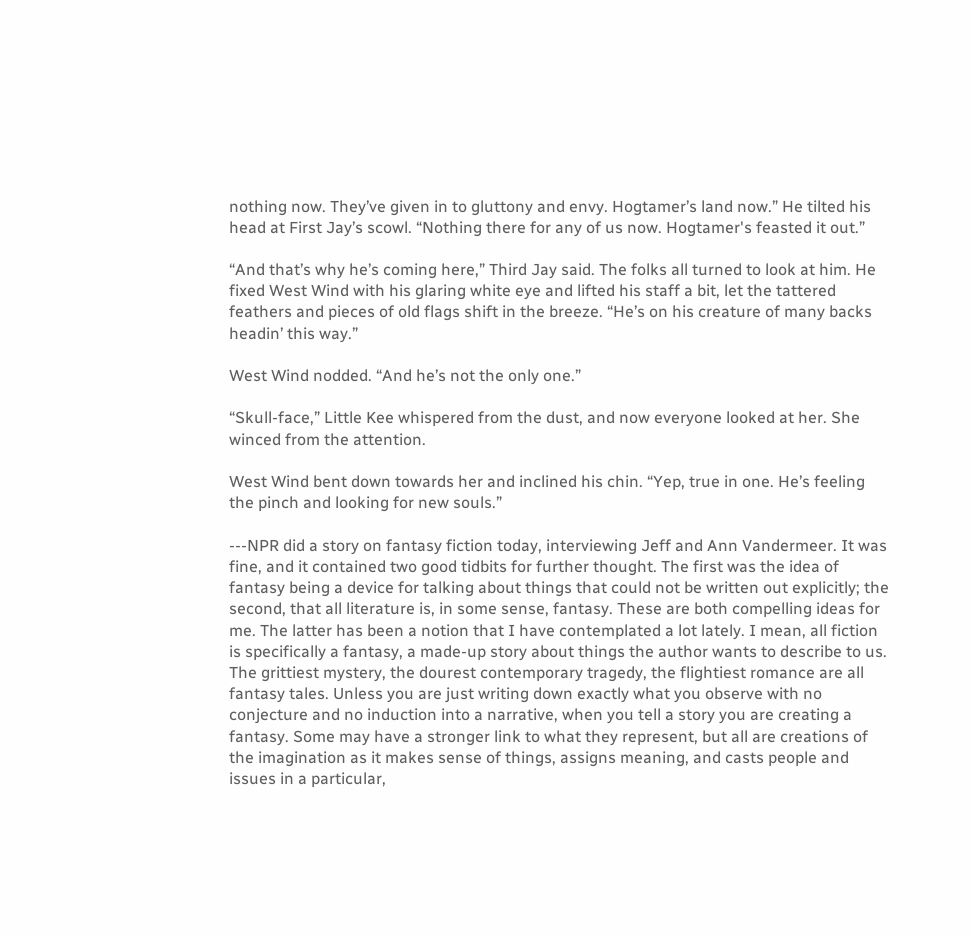nothing now. They’ve given in to gluttony and envy. Hogtamer’s land now.” He tilted his head at First Jay’s scowl. “Nothing there for any of us now. Hogtamer's feasted it out.”

“And that’s why he’s coming here,” Third Jay said. The folks all turned to look at him. He fixed West Wind with his glaring white eye and lifted his staff a bit, let the tattered feathers and pieces of old flags shift in the breeze. “He’s on his creature of many backs headin’ this way.”

West Wind nodded. “And he’s not the only one.”

“Skull-face,” Little Kee whispered from the dust, and now everyone looked at her. She winced from the attention.

West Wind bent down towards her and inclined his chin. “Yep, true in one. He’s feeling the pinch and looking for new souls.”

---NPR did a story on fantasy fiction today, interviewing Jeff and Ann Vandermeer. It was fine, and it contained two good tidbits for further thought. The first was the idea of fantasy being a device for talking about things that could not be written out explicitly; the second, that all literature is, in some sense, fantasy. These are both compelling ideas for me. The latter has been a notion that I have contemplated a lot lately. I mean, all fiction is specifically a fantasy, a made-up story about things the author wants to describe to us. The grittiest mystery, the dourest contemporary tragedy, the flightiest romance are all fantasy tales. Unless you are just writing down exactly what you observe with no conjecture and no induction into a narrative, when you tell a story you are creating a fantasy. Some may have a stronger link to what they represent, but all are creations of the imagination as it makes sense of things, assigns meaning, and casts people and issues in a particular,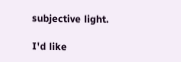subjective light.

I'd like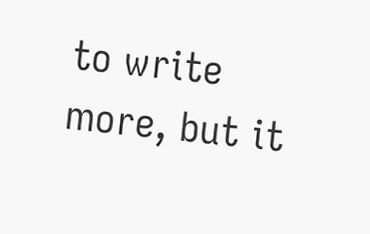to write more, but it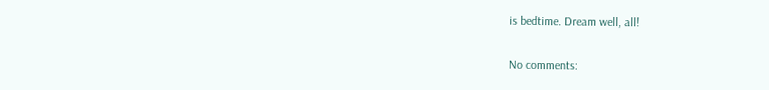is bedtime. Dream well, all!

No comments: